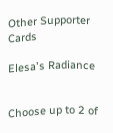Other Supporter Cards

Elesa's Radiance


Choose up to 2 of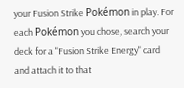your Fusion Strike Pokémon in play. For each Pokémon you chose, search your deck for a "Fusion Strike Energy" card and attach it to that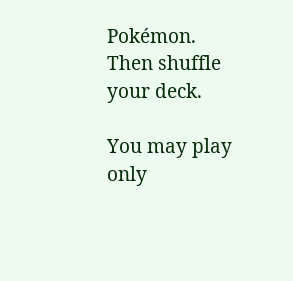Pokémon. Then shuffle your deck.

You may play only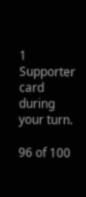1 Supporter card during your turn.

96 of 100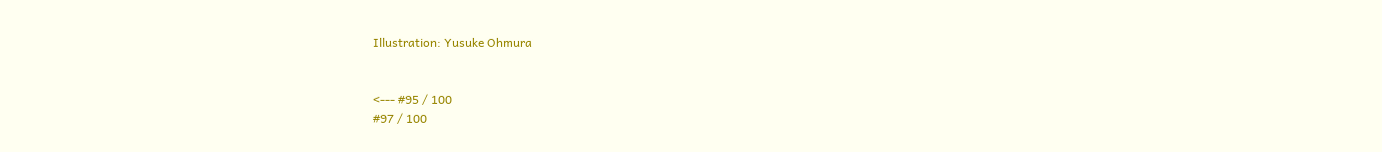Illustration: Yusuke Ohmura


<--- #95 / 100
#97 / 100